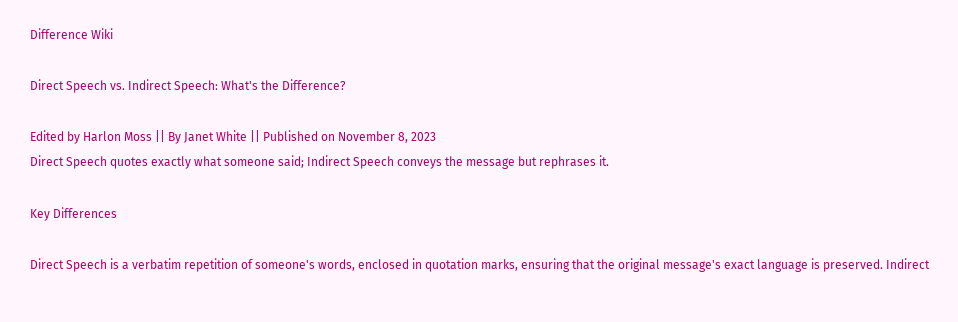Difference Wiki

Direct Speech vs. Indirect Speech: What's the Difference?

Edited by Harlon Moss || By Janet White || Published on November 8, 2023
Direct Speech quotes exactly what someone said; Indirect Speech conveys the message but rephrases it.

Key Differences

Direct Speech is a verbatim repetition of someone's words, enclosed in quotation marks, ensuring that the original message's exact language is preserved. Indirect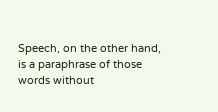Speech, on the other hand, is a paraphrase of those words without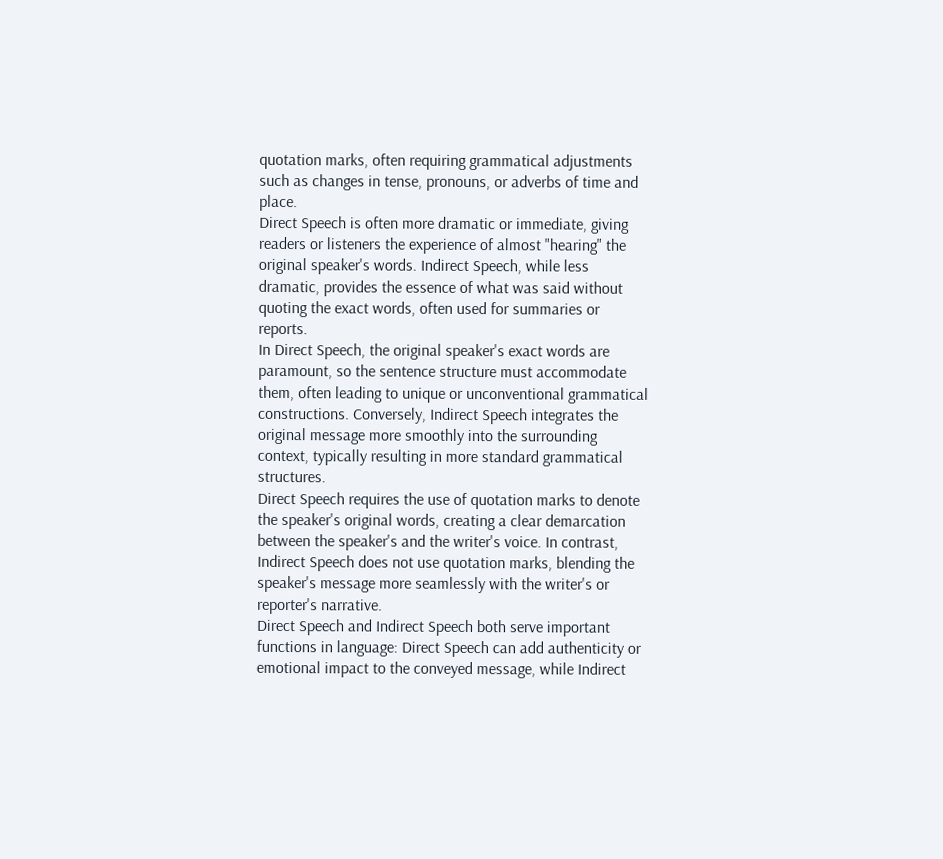quotation marks, often requiring grammatical adjustments such as changes in tense, pronouns, or adverbs of time and place.
Direct Speech is often more dramatic or immediate, giving readers or listeners the experience of almost "hearing" the original speaker's words. Indirect Speech, while less dramatic, provides the essence of what was said without quoting the exact words, often used for summaries or reports.
In Direct Speech, the original speaker's exact words are paramount, so the sentence structure must accommodate them, often leading to unique or unconventional grammatical constructions. Conversely, Indirect Speech integrates the original message more smoothly into the surrounding context, typically resulting in more standard grammatical structures.
Direct Speech requires the use of quotation marks to denote the speaker's original words, creating a clear demarcation between the speaker's and the writer's voice. In contrast, Indirect Speech does not use quotation marks, blending the speaker's message more seamlessly with the writer's or reporter's narrative.
Direct Speech and Indirect Speech both serve important functions in language: Direct Speech can add authenticity or emotional impact to the conveyed message, while Indirect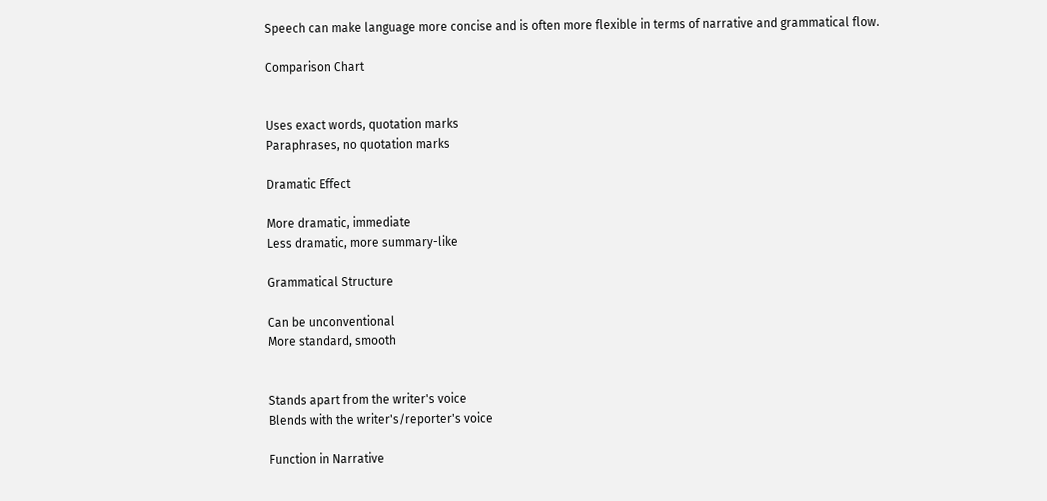Speech can make language more concise and is often more flexible in terms of narrative and grammatical flow.

Comparison Chart


Uses exact words, quotation marks
Paraphrases, no quotation marks

Dramatic Effect

More dramatic, immediate
Less dramatic, more summary-like

Grammatical Structure

Can be unconventional
More standard, smooth


Stands apart from the writer's voice
Blends with the writer's/reporter's voice

Function in Narrative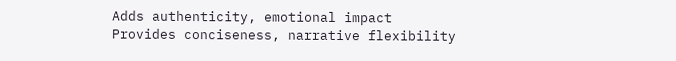Adds authenticity, emotional impact
Provides conciseness, narrative flexibility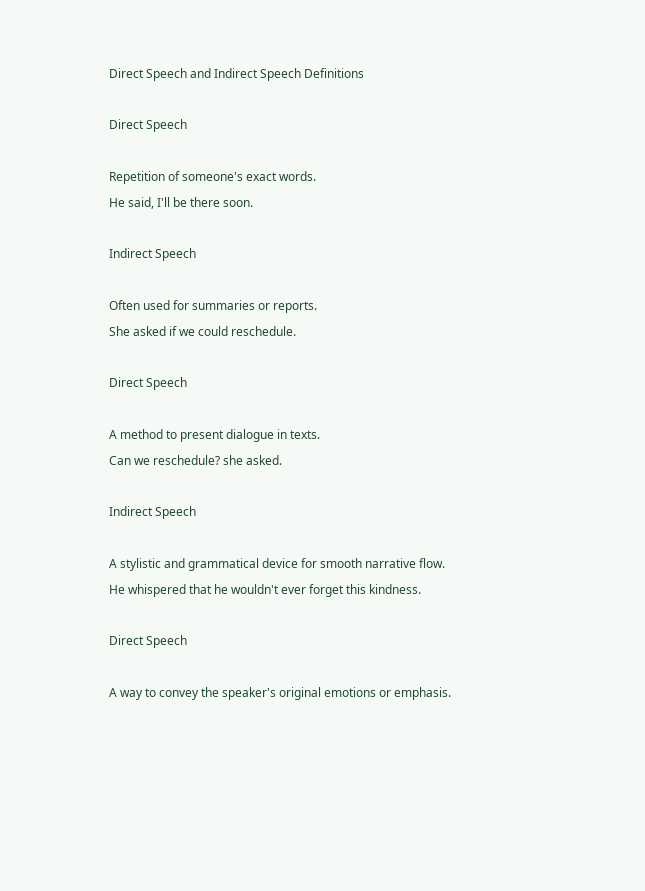Direct Speech and Indirect Speech Definitions

Direct Speech

Repetition of someone's exact words.
He said, I'll be there soon.

Indirect Speech

Often used for summaries or reports.
She asked if we could reschedule.

Direct Speech

A method to present dialogue in texts.
Can we reschedule? she asked.

Indirect Speech

A stylistic and grammatical device for smooth narrative flow.
He whispered that he wouldn't ever forget this kindness.

Direct Speech

A way to convey the speaker's original emotions or emphasis.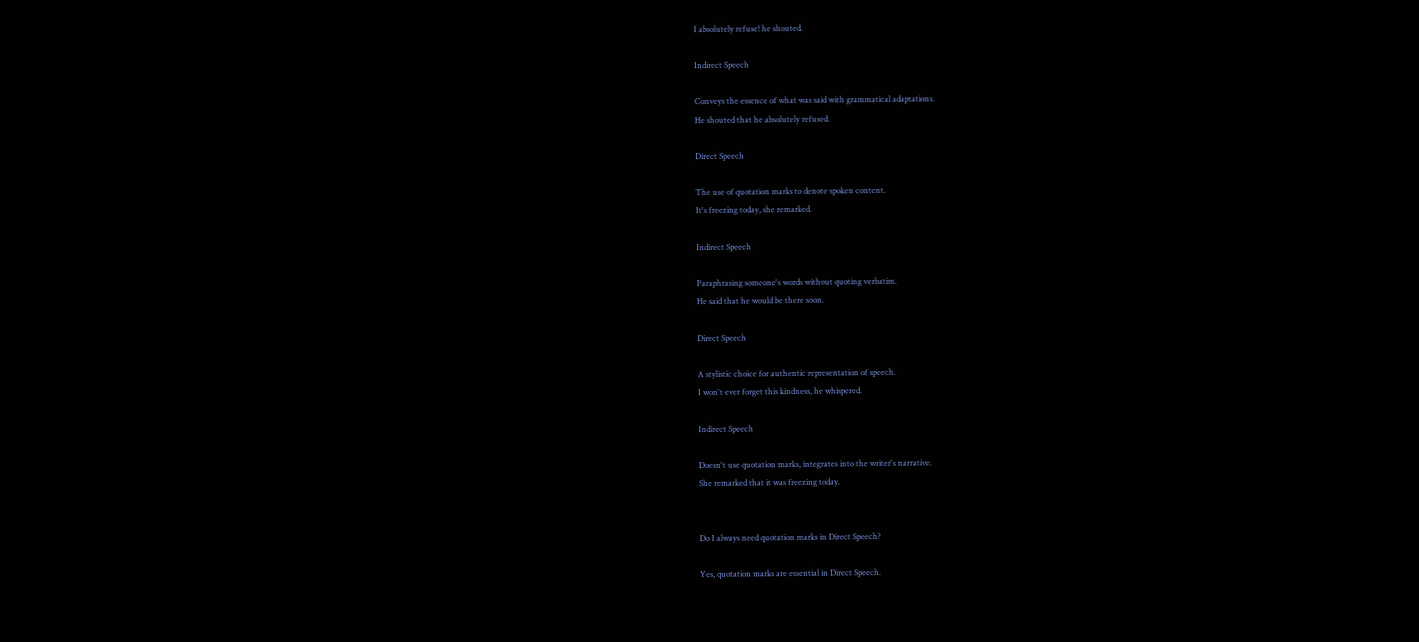I absolutely refuse! he shouted.

Indirect Speech

Conveys the essence of what was said with grammatical adaptations.
He shouted that he absolutely refused.

Direct Speech

The use of quotation marks to denote spoken content.
It's freezing today, she remarked.

Indirect Speech

Paraphrasing someone's words without quoting verbatim.
He said that he would be there soon.

Direct Speech

A stylistic choice for authentic representation of speech.
I won't ever forget this kindness, he whispered.

Indirect Speech

Doesn't use quotation marks, integrates into the writer's narrative.
She remarked that it was freezing today.


Do I always need quotation marks in Direct Speech?

Yes, quotation marks are essential in Direct Speech.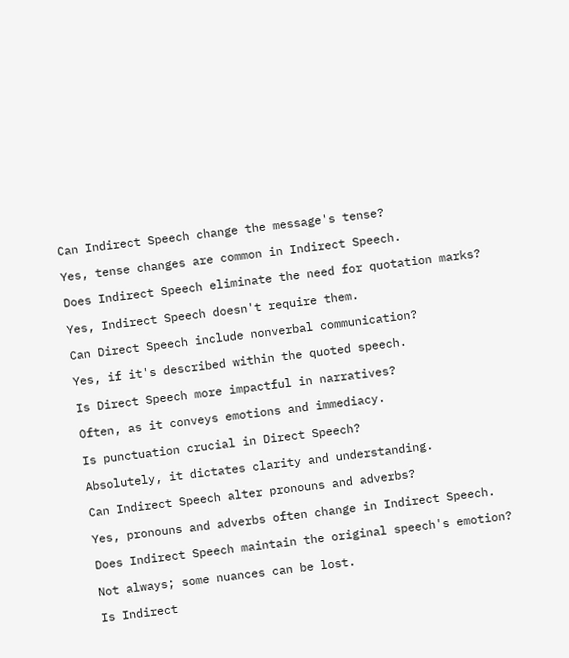Can Indirect Speech change the message's tense?

Yes, tense changes are common in Indirect Speech.

Does Indirect Speech eliminate the need for quotation marks?

Yes, Indirect Speech doesn't require them.

Can Direct Speech include nonverbal communication?

Yes, if it's described within the quoted speech.

Is Direct Speech more impactful in narratives?

Often, as it conveys emotions and immediacy.

Is punctuation crucial in Direct Speech?

Absolutely, it dictates clarity and understanding.

Can Indirect Speech alter pronouns and adverbs?

Yes, pronouns and adverbs often change in Indirect Speech.

Does Indirect Speech maintain the original speech's emotion?

Not always; some nuances can be lost.

Is Indirect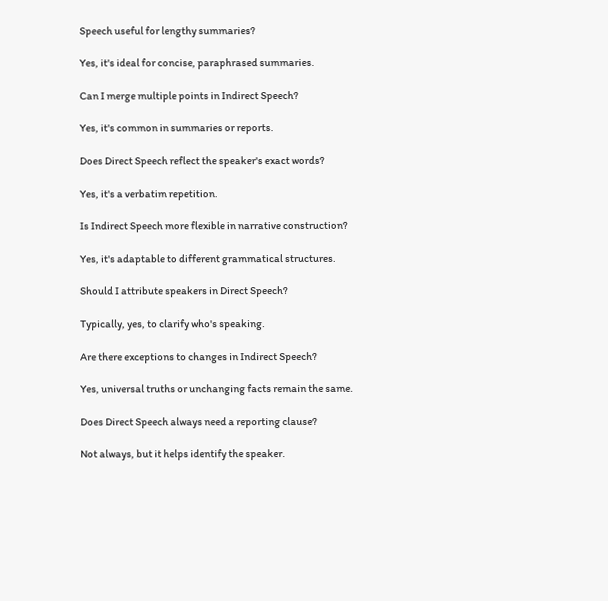Speech useful for lengthy summaries?

Yes, it's ideal for concise, paraphrased summaries.

Can I merge multiple points in Indirect Speech?

Yes, it's common in summaries or reports.

Does Direct Speech reflect the speaker's exact words?

Yes, it's a verbatim repetition.

Is Indirect Speech more flexible in narrative construction?

Yes, it's adaptable to different grammatical structures.

Should I attribute speakers in Direct Speech?

Typically, yes, to clarify who's speaking.

Are there exceptions to changes in Indirect Speech?

Yes, universal truths or unchanging facts remain the same.

Does Direct Speech always need a reporting clause?

Not always, but it helps identify the speaker.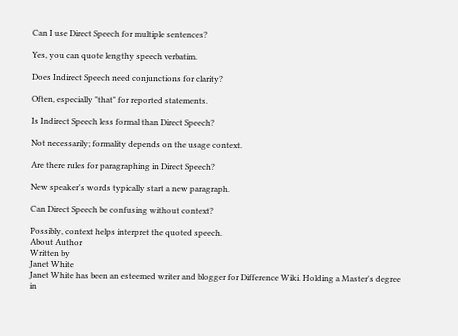Can I use Direct Speech for multiple sentences?

Yes, you can quote lengthy speech verbatim.

Does Indirect Speech need conjunctions for clarity?

Often, especially "that" for reported statements.

Is Indirect Speech less formal than Direct Speech?

Not necessarily; formality depends on the usage context.

Are there rules for paragraphing in Direct Speech?

New speaker's words typically start a new paragraph.

Can Direct Speech be confusing without context?

Possibly, context helps interpret the quoted speech.
About Author
Written by
Janet White
Janet White has been an esteemed writer and blogger for Difference Wiki. Holding a Master's degree in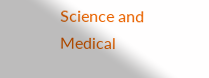Science and Medical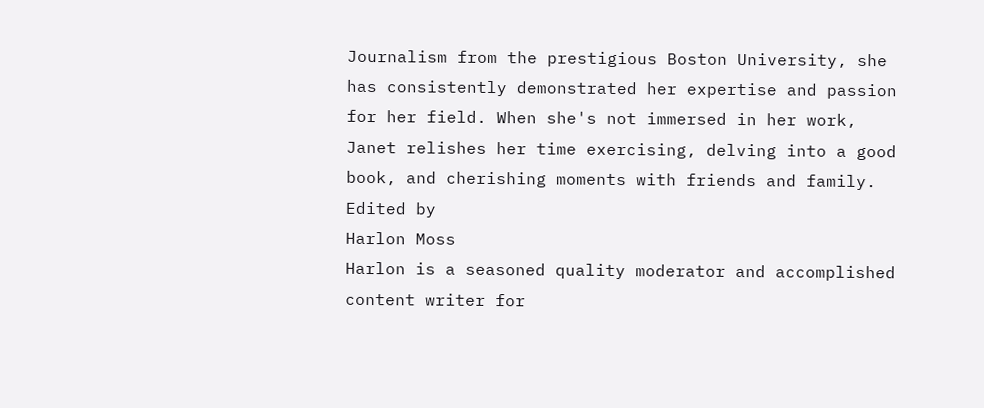Journalism from the prestigious Boston University, she has consistently demonstrated her expertise and passion for her field. When she's not immersed in her work, Janet relishes her time exercising, delving into a good book, and cherishing moments with friends and family.
Edited by
Harlon Moss
Harlon is a seasoned quality moderator and accomplished content writer for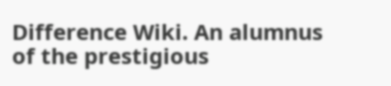Difference Wiki. An alumnus of the prestigious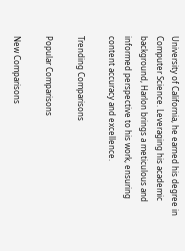University of California, he earned his degree in Computer Science. Leveraging his academic background, Harlon brings a meticulous and informed perspective to his work, ensuring content accuracy and excellence.

Trending Comparisons

Popular Comparisons

New Comparisons